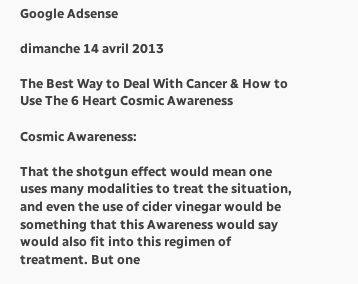Google Adsense

dimanche 14 avril 2013

The Best Way to Deal With Cancer & How to Use The 6 Heart Cosmic Awareness

Cosmic Awareness:

That the shotgun effect would mean one uses many modalities to treat the situation, and even the use of cider vinegar would be something that this Awareness would say would also fit into this regimen of treatment. But one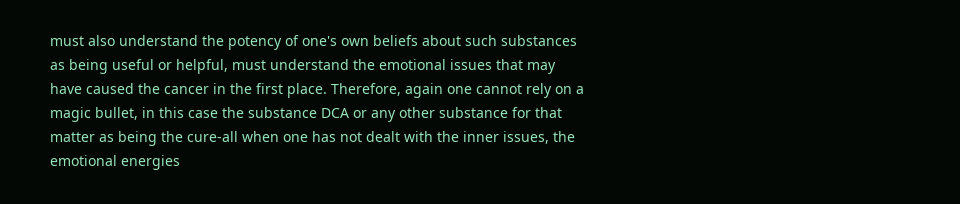must also understand the potency of one's own beliefs about such substances as being useful or helpful, must understand the emotional issues that may have caused the cancer in the first place. Therefore, again one cannot rely on a magic bullet, in this case the substance DCA or any other substance for that matter as being the cure-all when one has not dealt with the inner issues, the emotional energies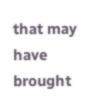that may have brought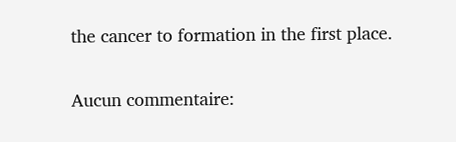the cancer to formation in the first place.

Aucun commentaire: